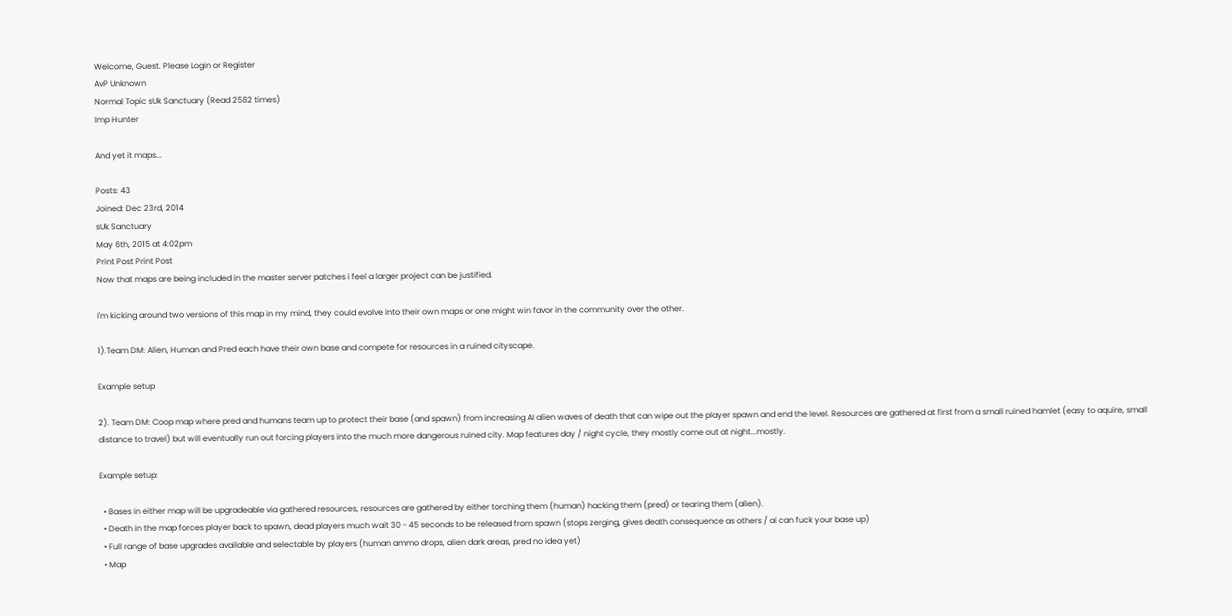Welcome, Guest. Please Login or Register
AvP Unknown
Normal Topic sUk Sanctuary (Read 2582 times)
Imp Hunter

And yet it maps...

Posts: 43
Joined: Dec 23rd, 2014
sUk Sanctuary
May 6th, 2015 at 4:02pm
Print Post Print Post
Now that maps are being included in the master server patches i feel a larger project can be justified.

I'm kicking around two versions of this map in my mind, they could evolve into their own maps or one might win favor in the community over the other.

1).Team DM: Alien, Human and Pred each have their own base and compete for resources in a ruined cityscape.

Example setup

2). Team DM: Coop map where pred and humans team up to protect their base (and spawn) from increasing AI alien waves of death that can wipe out the player spawn and end the level. Resources are gathered at first from a small ruined hamlet (easy to aquire, small distance to travel) but will eventually run out forcing players into the much more dangerous ruined city. Map features day / night cycle, they mostly come out at night...mostly.

Example setup:

  • Bases in either map will be upgradeable via gathered resources, resources are gathered by either torching them (human) hacking them (pred) or tearing them (alien).
  • Death in the map forces player back to spawn, dead players much wait 30 - 45 seconds to be released from spawn (stops zerging, gives death consequence as others / ai can fuck your base up)
  • Full range of base upgrades available and selectable by players (human ammo drops, alien dark areas, pred no idea yet)
  • Map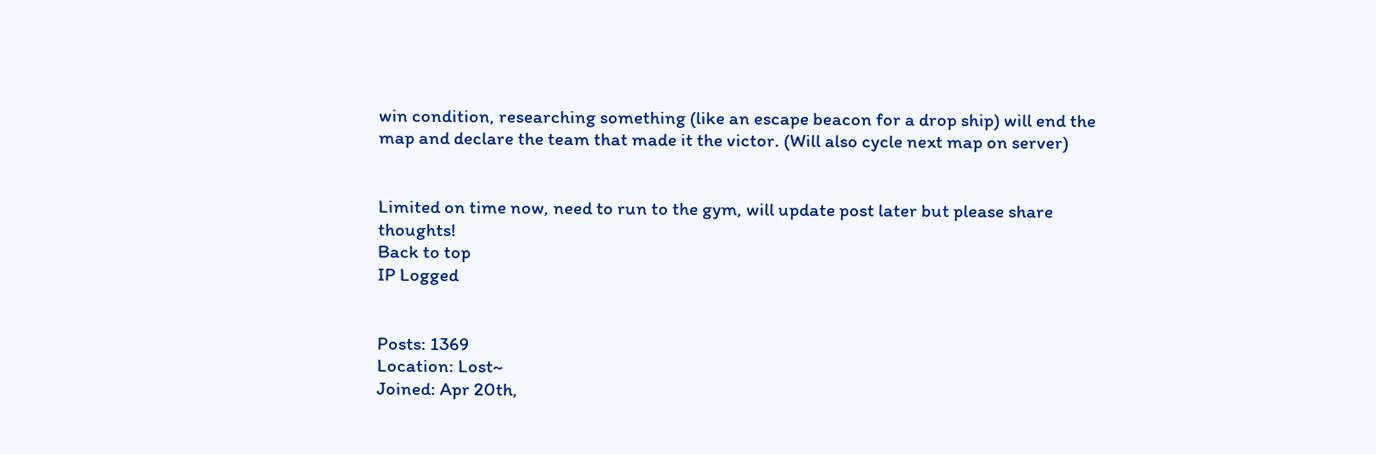win condition, researching something (like an escape beacon for a drop ship) will end the map and declare the team that made it the victor. (Will also cycle next map on server)


Limited on time now, need to run to the gym, will update post later but please share thoughts!
Back to top
IP Logged


Posts: 1369
Location: Lost~
Joined: Apr 20th,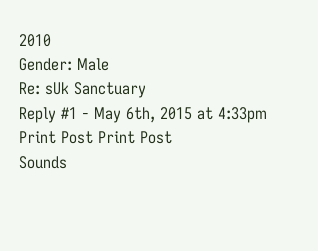2010
Gender: Male
Re: sUk Sanctuary
Reply #1 - May 6th, 2015 at 4:33pm
Print Post Print Post
Sounds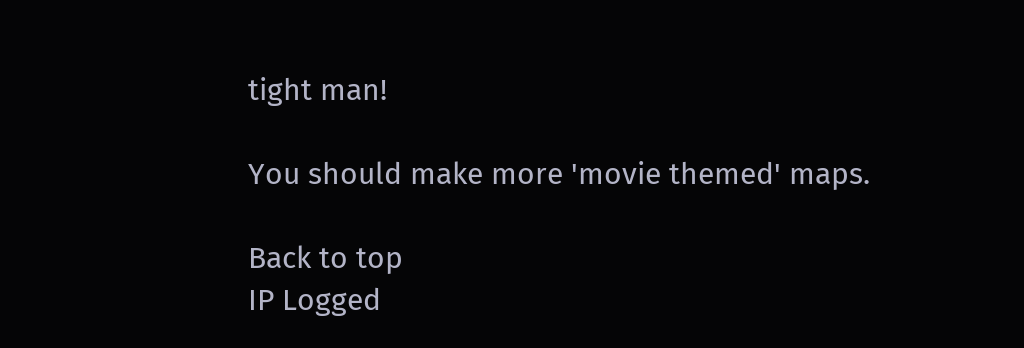tight man!

You should make more 'movie themed' maps.

Back to top
IP Logged